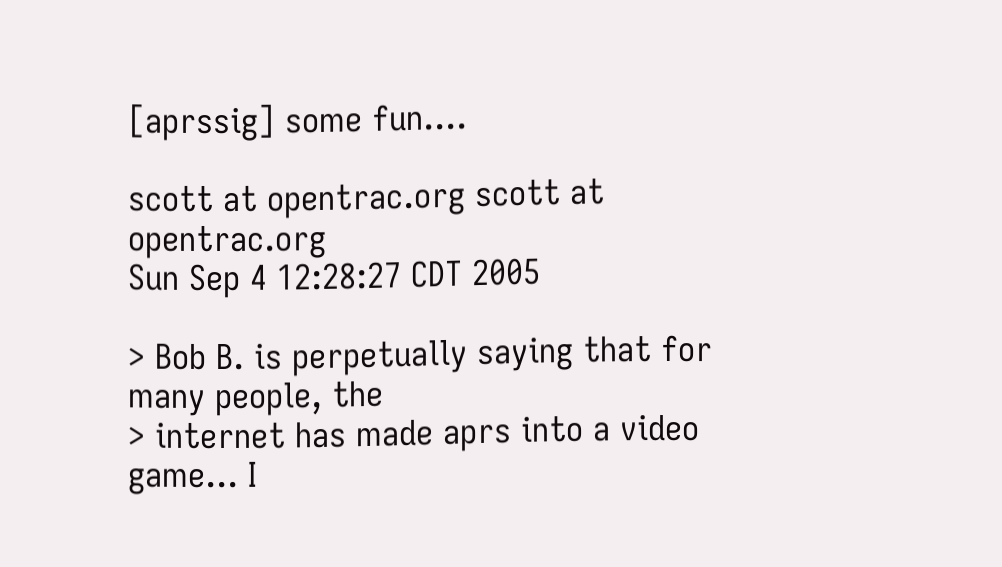[aprssig] some fun....

scott at opentrac.org scott at opentrac.org
Sun Sep 4 12:28:27 CDT 2005

> Bob B. is perpetually saying that for many people, the
> internet has made aprs into a video game... I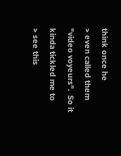think once he
> even called them "video voyeurs".  So it kinda tickled me to
> see this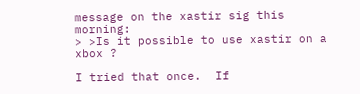message on the xastir sig this morning:
> >Is it possible to use xastir on a xbox ?

I tried that once.  If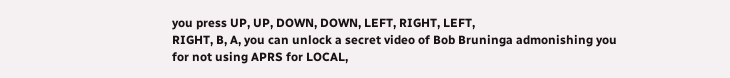you press UP, UP, DOWN, DOWN, LEFT, RIGHT, LEFT,
RIGHT, B, A, you can unlock a secret video of Bob Bruninga admonishing you
for not using APRS for LOCAL,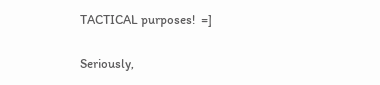TACTICAL purposes!  =]

Seriously,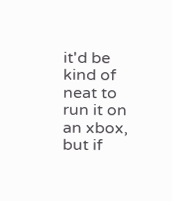it'd be kind of neat to run it on an xbox, but if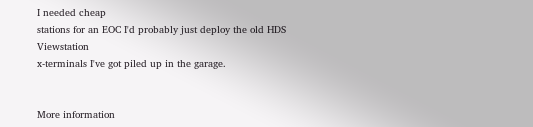I needed cheap
stations for an EOC I'd probably just deploy the old HDS Viewstation
x-terminals I've got piled up in the garage.


More information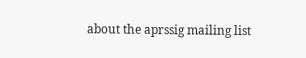about the aprssig mailing list